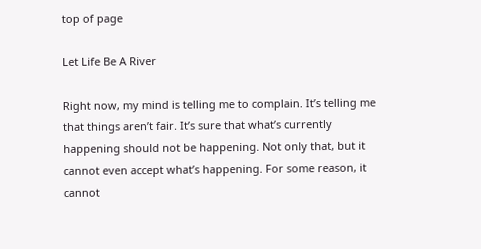top of page

Let Life Be A River

Right now, my mind is telling me to complain. It’s telling me that things aren’t fair. It’s sure that what’s currently happening should not be happening. Not only that, but it cannot even accept what’s happening. For some reason, it cannot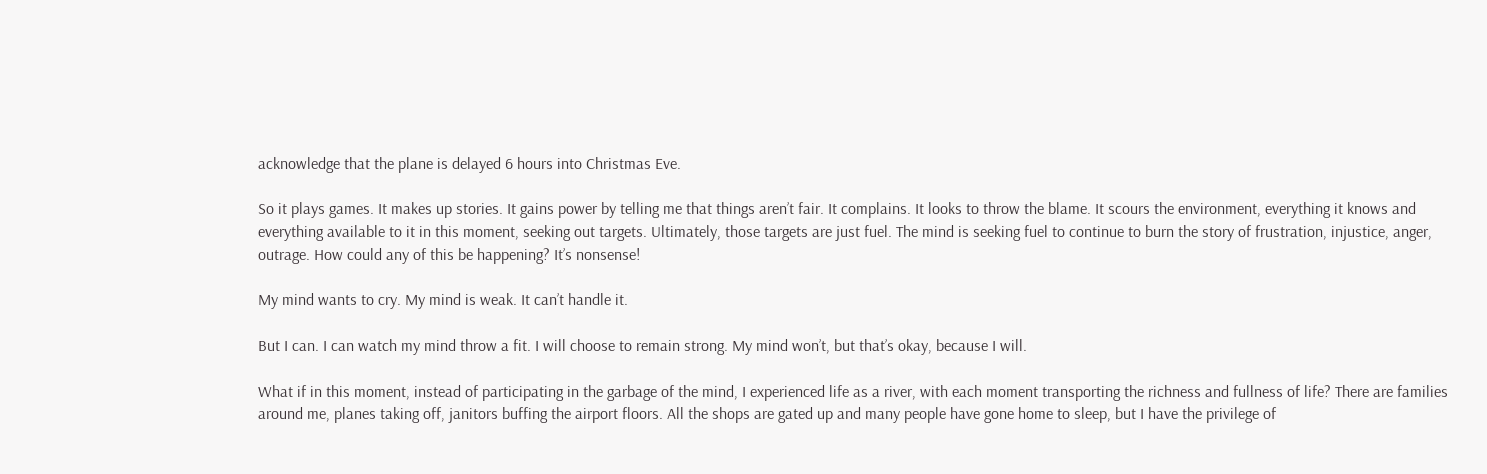acknowledge that the plane is delayed 6 hours into Christmas Eve.

So it plays games. It makes up stories. It gains power by telling me that things aren’t fair. It complains. It looks to throw the blame. It scours the environment, everything it knows and everything available to it in this moment, seeking out targets. Ultimately, those targets are just fuel. The mind is seeking fuel to continue to burn the story of frustration, injustice, anger, outrage. How could any of this be happening? It’s nonsense!

My mind wants to cry. My mind is weak. It can’t handle it.

But I can. I can watch my mind throw a fit. I will choose to remain strong. My mind won’t, but that’s okay, because I will.

What if in this moment, instead of participating in the garbage of the mind, I experienced life as a river, with each moment transporting the richness and fullness of life? There are families around me, planes taking off, janitors buffing the airport floors. All the shops are gated up and many people have gone home to sleep, but I have the privilege of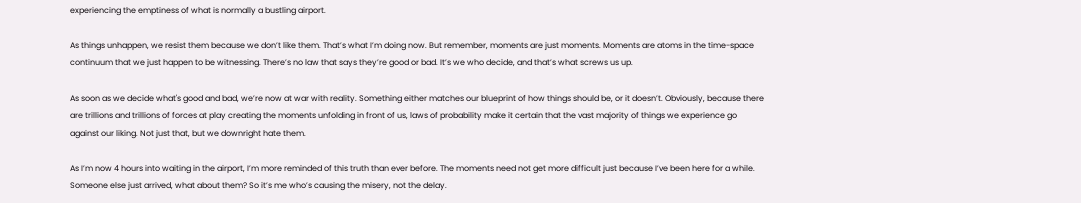experiencing the emptiness of what is normally a bustling airport.

As things unhappen, we resist them because we don’t like them. That’s what I’m doing now. But remember, moments are just moments. Moments are atoms in the time-space continuum that we just happen to be witnessing. There’s no law that says they’re good or bad. It’s we who decide, and that’s what screws us up.

As soon as we decide what's good and bad, we’re now at war with reality. Something either matches our blueprint of how things should be, or it doesn’t. Obviously, because there are trillions and trillions of forces at play creating the moments unfolding in front of us, laws of probability make it certain that the vast majority of things we experience go against our liking. Not just that, but we downright hate them.

As I’m now 4 hours into waiting in the airport, I’m more reminded of this truth than ever before. The moments need not get more difficult just because I’ve been here for a while. Someone else just arrived, what about them? So it’s me who’s causing the misery, not the delay.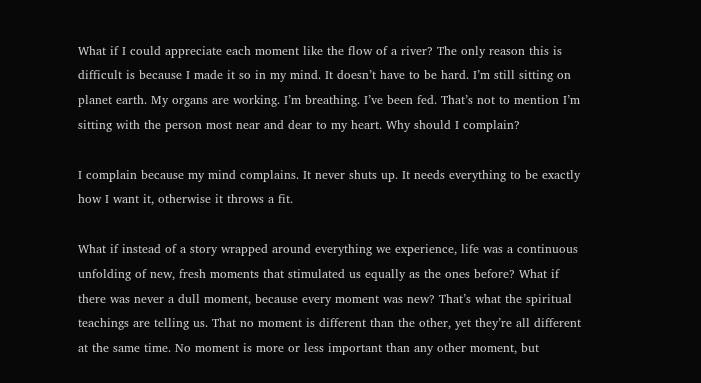What if I could appreciate each moment like the flow of a river? The only reason this is difficult is because I made it so in my mind. It doesn’t have to be hard. I’m still sitting on planet earth. My organs are working. I’m breathing. I’ve been fed. That’s not to mention I’m sitting with the person most near and dear to my heart. Why should I complain?

I complain because my mind complains. It never shuts up. It needs everything to be exactly how I want it, otherwise it throws a fit.

What if instead of a story wrapped around everything we experience, life was a continuous unfolding of new, fresh moments that stimulated us equally as the ones before? What if there was never a dull moment, because every moment was new? That’s what the spiritual teachings are telling us. That no moment is different than the other, yet they’re all different at the same time. No moment is more or less important than any other moment, but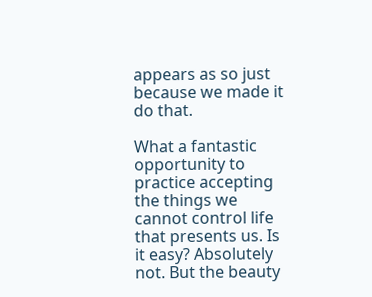appears as so just because we made it do that.

What a fantastic opportunity to practice accepting the things we cannot control life that presents us. Is it easy? Absolutely not. But the beauty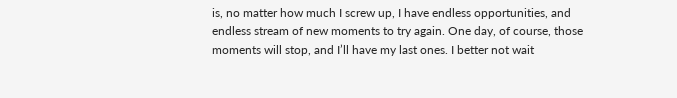is, no matter how much I screw up, I have endless opportunities, and endless stream of new moments to try again. One day, of course, those moments will stop, and I’ll have my last ones. I better not wait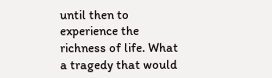until then to experience the richness of life. What a tragedy that would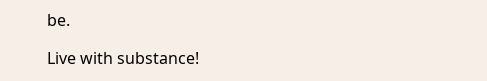be.

Live with substance!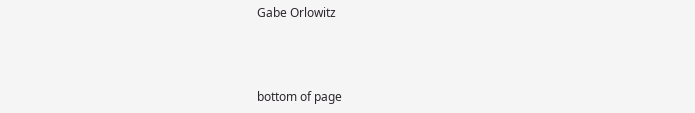Gabe Orlowitz



bottom of page